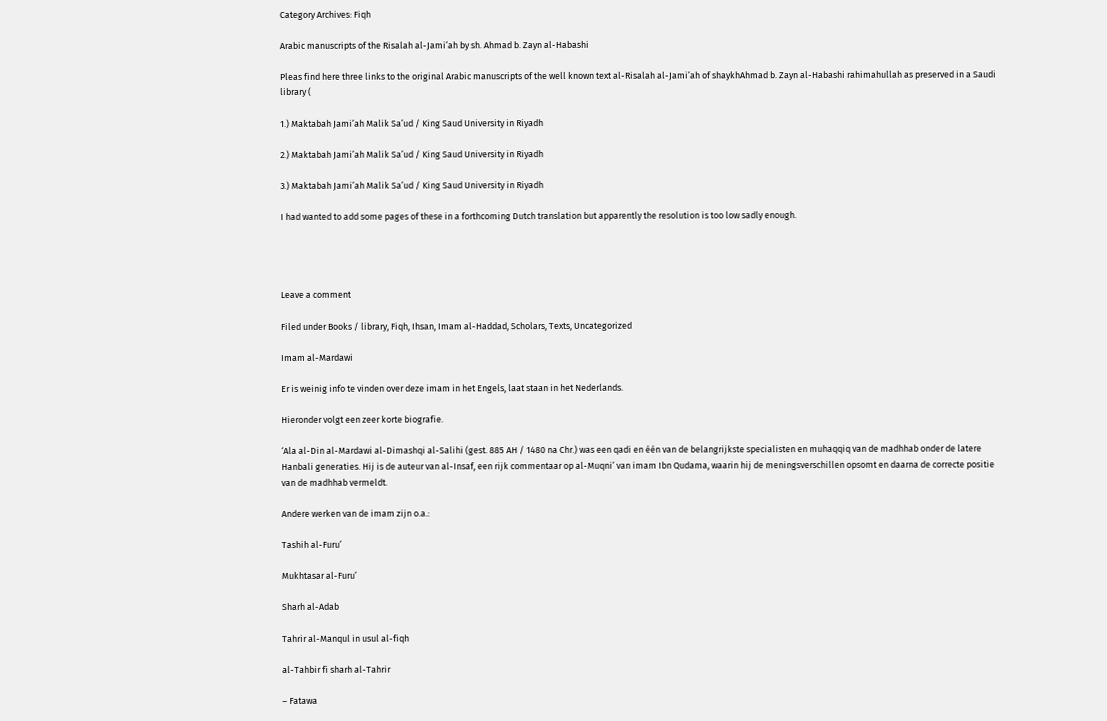Category Archives: Fiqh

Arabic manuscripts of the Risalah al-Jami’ah by sh. Ahmad b. Zayn al-Habashi

Pleas find here three links to the original Arabic manuscripts of the well known text al-Risalah al-Jami’ah of shaykhAhmad b. Zayn al-Habashi rahimahullah as preserved in a Saudi library (

1.) Maktabah Jami’ah Malik Sa’ud / King Saud University in Riyadh

2.) Maktabah Jami’ah Malik Sa’ud / King Saud University in Riyadh

3.) Maktabah Jami’ah Malik Sa’ud / King Saud University in Riyadh

I had wanted to add some pages of these in a forthcoming Dutch translation but apparently the resolution is too low sadly enough.




Leave a comment

Filed under Books / library, Fiqh, Ihsan, Imam al-Haddad, Scholars, Texts, Uncategorized

Imam al-Mardawi

Er is weinig info te vinden over deze imam in het Engels, laat staan in het Nederlands.

Hieronder volgt een zeer korte biografie.

‘Ala al-Din al-Mardawi al-Dimashqi al-Salihi (gest. 885 AH / 1480 na Chr.) was een qadi en één van de belangrijkste specialisten en muhaqqiq van de madhhab onder de latere Hanbali generaties. Hij is de auteur van al-Insaf, een rijk commentaar op al-Muqni’ van imam Ibn Qudama, waarin hij de meningsverschillen opsomt en daarna de correcte positie van de madhhab vermeldt.

Andere werken van de imam zijn o.a.:

Tashih al-Furu’

Mukhtasar al-Furu’

Sharh al-Adab

Tahrir al-Manqul in usul al-fiqh

al-Tahbir fi sharh al-Tahrir

– Fatawa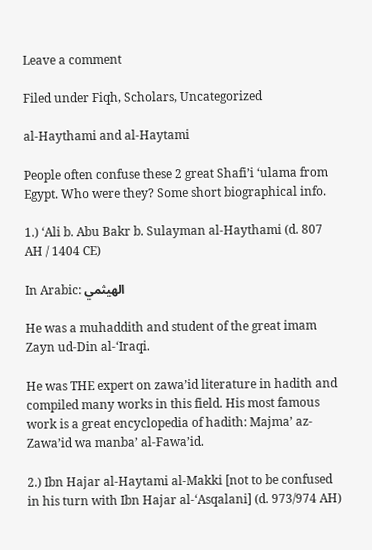Leave a comment

Filed under Fiqh, Scholars, Uncategorized

al-Haythami and al-Haytami

People often confuse these 2 great Shafi’i ‘ulama from Egypt. Who were they? Some short biographical info.

1.) ‘Ali b. Abu Bakr b. Sulayman al-Haythami (d. 807 AH / 1404 CE)

In Arabic: الهيثمي

He was a muhaddith and student of the great imam Zayn ud-Din al-‘Iraqi.

He was THE expert on zawa’id literature in hadith and compiled many works in this field. His most famous work is a great encyclopedia of hadith: Majma’ az-Zawa’id wa manba’ al-Fawa’id.

2.) Ibn Hajar al-Haytami al-Makki [not to be confused in his turn with Ibn Hajar al-‘Asqalani] (d. 973/974 AH)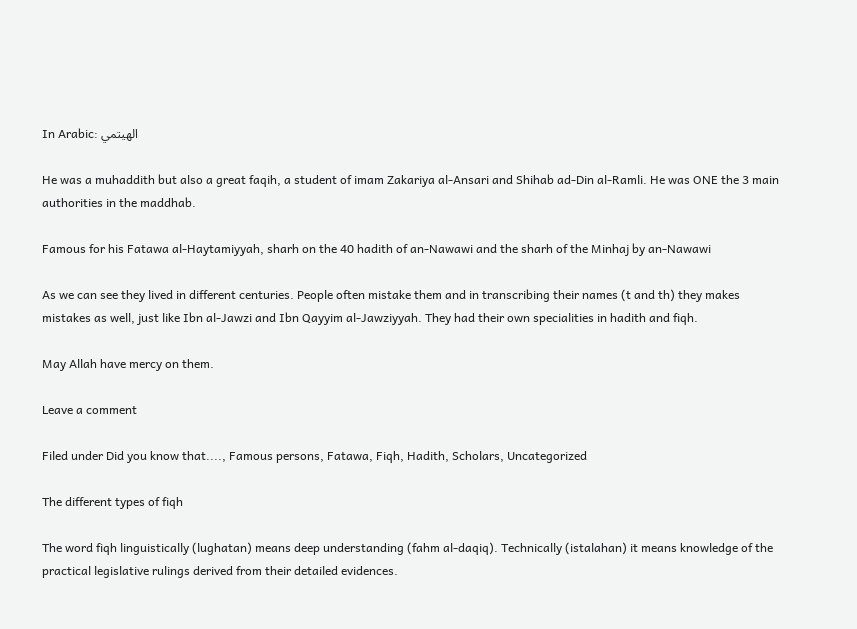In Arabic: الهيتمي

He was a muhaddith but also a great faqih, a student of imam Zakariya al-Ansari and Shihab ad-Din al-Ramli. He was ONE the 3 main authorities in the maddhab.

Famous for his Fatawa al-Haytamiyyah, sharh on the 40 hadith of an-Nawawi and the sharh of the Minhaj by an-Nawawi

As we can see they lived in different centuries. People often mistake them and in transcribing their names (t and th) they makes mistakes as well, just like Ibn al-Jawzi and Ibn Qayyim al-Jawziyyah. They had their own specialities in hadith and fiqh.

May Allah have mercy on them.

Leave a comment

Filed under Did you know that...., Famous persons, Fatawa, Fiqh, Hadith, Scholars, Uncategorized

The different types of fiqh

The word fiqh linguistically (lughatan) means deep understanding (fahm al-daqiq). Technically (istalahan) it means knowledge of the practical legislative rulings derived from their detailed evidences.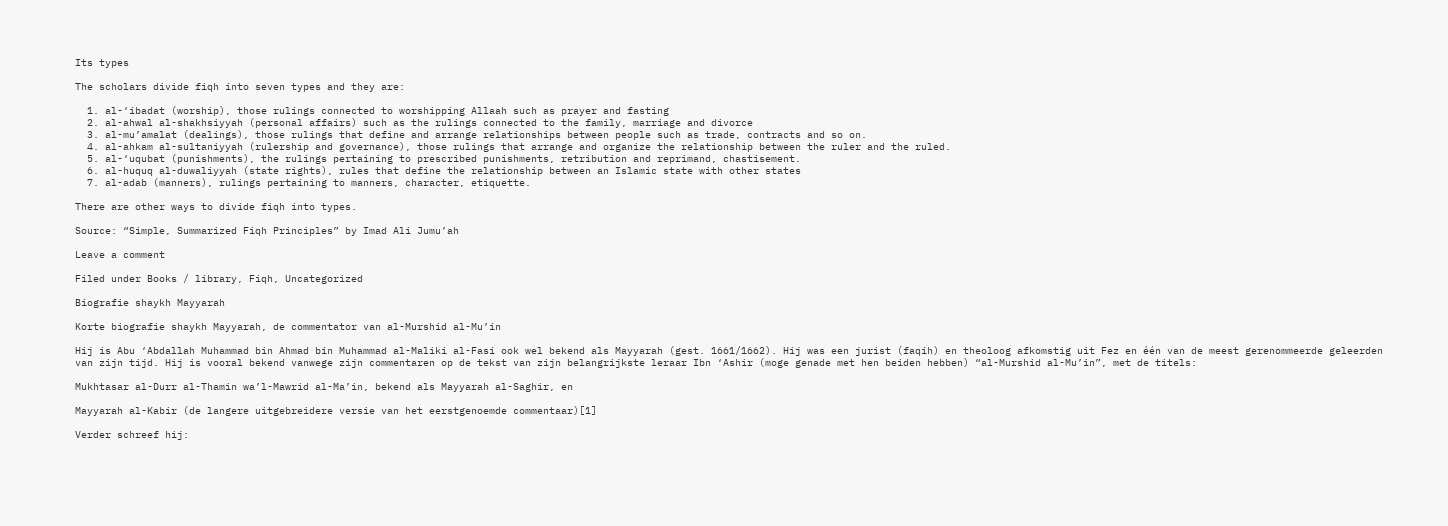Its types

The scholars divide fiqh into seven types and they are:

  1. al-‘ibadat (worship), those rulings connected to worshipping Allaah such as prayer and fasting
  2. al-ahwal al-shakhsiyyah (personal affairs) such as the rulings connected to the family, marriage and divorce
  3. al-mu’amalat (dealings), those rulings that define and arrange relationships between people such as trade, contracts and so on.
  4. al-ahkam al-sultaniyyah (rulership and governance), those rulings that arrange and organize the relationship between the ruler and the ruled.
  5. al-‘uqubat (punishments), the rulings pertaining to prescribed punishments, retribution and reprimand, chastisement.
  6. al-huquq al-duwaliyyah (state rights), rules that define the relationship between an Islamic state with other states
  7. al-adab (manners), rulings pertaining to manners, character, etiquette.

There are other ways to divide fiqh into types.

Source: “Simple, Summarized Fiqh Principles” by Imad Ali Jumu’ah

Leave a comment

Filed under Books / library, Fiqh, Uncategorized

Biografie shaykh Mayyarah

Korte biografie shaykh Mayyarah, de commentator van al-Murshid al-Mu’in

Hij is Abu ‘Abdallah Muhammad bin Ahmad bin Muhammad al-Maliki al-Fasi ook wel bekend als Mayyarah (gest. 1661/1662). Hij was een jurist (faqih) en theoloog afkomstig uit Fez en één van de meest gerenommeerde geleerden van zijn tijd. Hij is vooral bekend vanwege zijn commentaren op de tekst van zijn belangrijkste leraar Ibn ‘Ashir (moge genade met hen beiden hebben) “al-Murshid al-Mu’in”, met de titels:

Mukhtasar al-Durr al-Thamin wa’l-Mawrid al-Ma’in, bekend als Mayyarah al-Saghir, en

Mayyarah al-Kabir (de langere uitgebreidere versie van het eerstgenoemde commentaar)[1]

Verder schreef hij: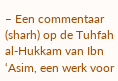– Een commentaar (sharh) op de Tuhfah al-Hukkam van Ibn ‘Asim, een werk voor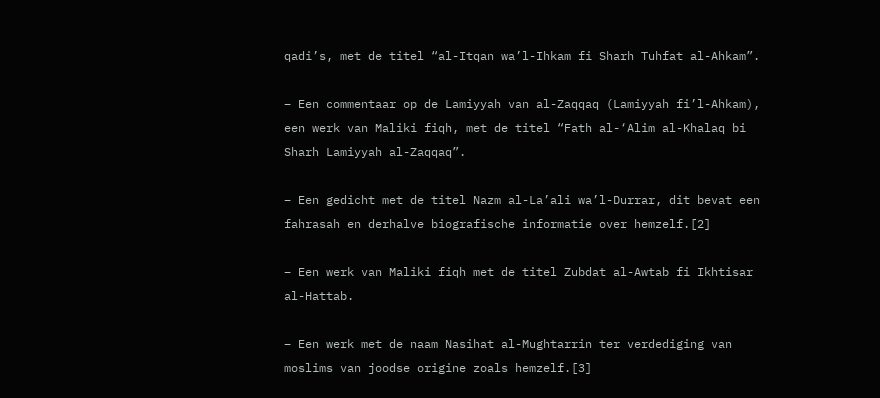qadi’s, met de titel “al-Itqan wa’l-Ihkam fi Sharh Tuhfat al-Ahkam”.

– Een commentaar op de Lamiyyah van al-Zaqqaq (Lamiyyah fi’l-Ahkam), een werk van Maliki fiqh, met de titel “Fath al-‘Alim al-Khalaq bi Sharh Lamiyyah al-Zaqqaq”.

– Een gedicht met de titel Nazm al-La’ali wa’l-Durrar, dit bevat een fahrasah en derhalve biografische informatie over hemzelf.[2]

– Een werk van Maliki fiqh met de titel Zubdat al-Awtab fi Ikhtisar al-Hattab.

– Een werk met de naam Nasihat al-Mughtarrin ter verdediging van moslims van joodse origine zoals hemzelf.[3]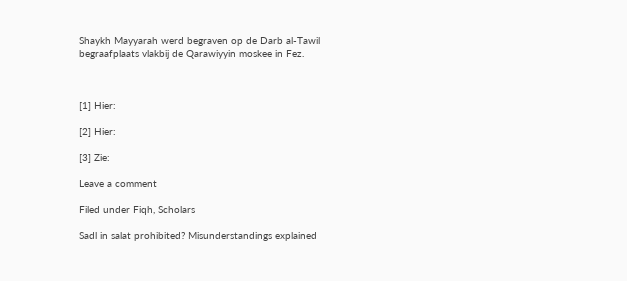Shaykh Mayyarah werd begraven op de Darb al-Tawil begraafplaats vlakbij de Qarawiyyin moskee in Fez.



[1] Hier:

[2] Hier:

[3] Zie:

Leave a comment

Filed under Fiqh, Scholars

Sadl in salat prohibited? Misunderstandings explained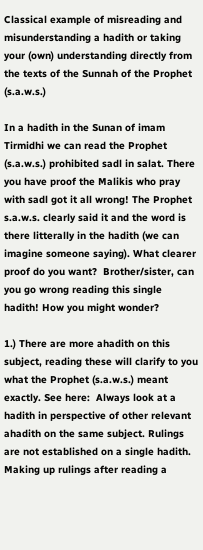Classical example of misreading and misunderstanding a hadith or taking your (own) understanding directly from the texts of the Sunnah of the Prophet (s.a.w.s.)

In a hadith in the Sunan of imam Tirmidhi we can read the Prophet (s.a.w.s.) prohibited sadl in salat. There you have proof the Malikis who pray with sadl got it all wrong! The Prophet s.a.w.s. clearly said it and the word is there litterally in the hadith (we can imagine someone saying). What clearer proof do you want?  Brother/sister, can you go wrong reading this single hadith! How you might wonder?

1.) There are more ahadith on this subject, reading these will clarify to you what the Prophet (s.a.w.s.) meant exactly. See here:  Always look at a hadith in perspective of other relevant ahadith on the same subject. Rulings are not established on a single hadith. Making up rulings after reading a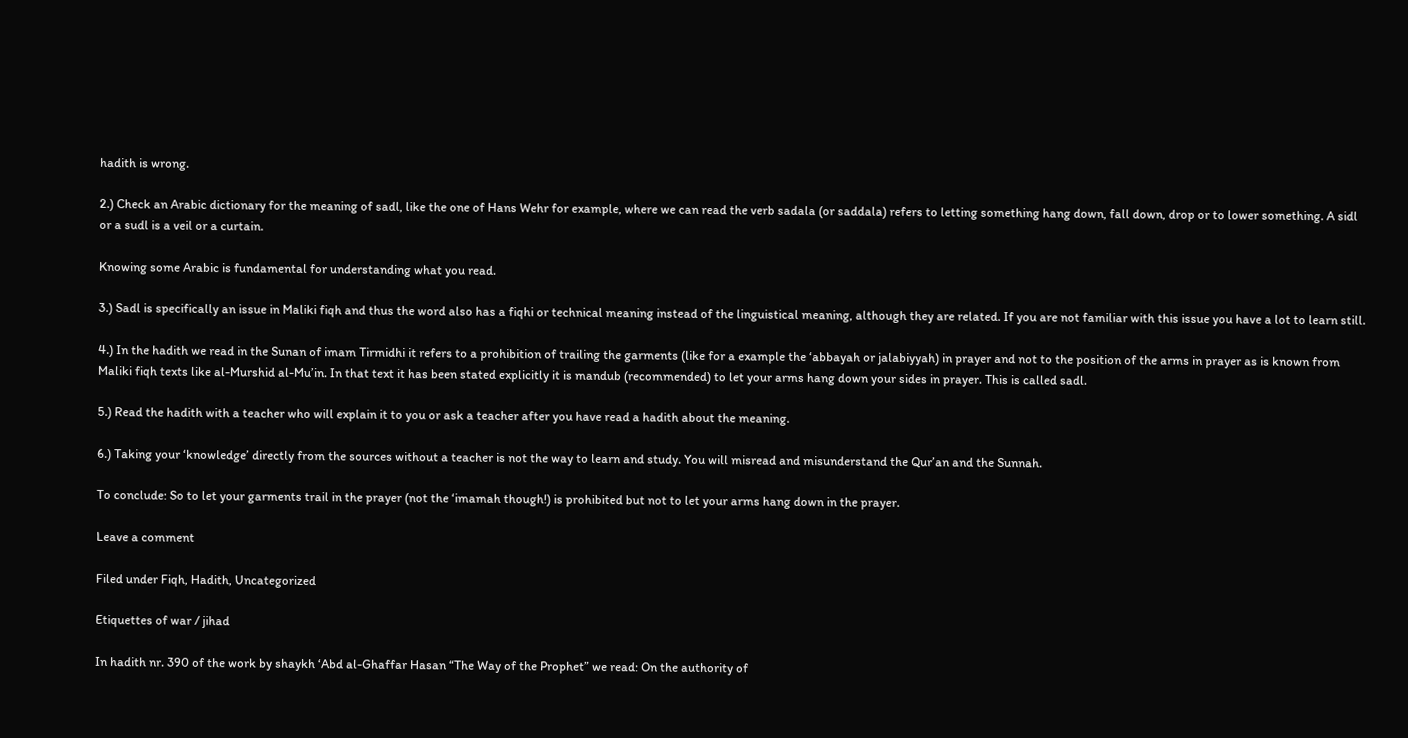hadith is wrong.

2.) Check an Arabic dictionary for the meaning of sadl, like the one of Hans Wehr for example, where we can read the verb sadala (or saddala) refers to letting something hang down, fall down, drop or to lower something. A sidl or a sudl is a veil or a curtain.

Knowing some Arabic is fundamental for understanding what you read.

3.) Sadl is specifically an issue in Maliki fiqh and thus the word also has a fiqhi or technical meaning instead of the linguistical meaning, although they are related. If you are not familiar with this issue you have a lot to learn still.

4.) In the hadith we read in the Sunan of imam Tirmidhi it refers to a prohibition of trailing the garments (like for a example the ‘abbayah or jalabiyyah) in prayer and not to the position of the arms in prayer as is known from Maliki fiqh texts like al-Murshid al-Mu’in. In that text it has been stated explicitly it is mandub (recommended) to let your arms hang down your sides in prayer. This is called sadl.

5.) Read the hadith with a teacher who will explain it to you or ask a teacher after you have read a hadith about the meaning.

6.) Taking your ‘knowledge’ directly from the sources without a teacher is not the way to learn and study. You will misread and misunderstand the Qur’an and the Sunnah.

To conclude: So to let your garments trail in the prayer (not the ‘imamah though!) is prohibited but not to let your arms hang down in the prayer.

Leave a comment

Filed under Fiqh, Hadith, Uncategorized

Etiquettes of war / jihad

In hadith nr. 390 of the work by shaykh ‘Abd al-Ghaffar Hasan “The Way of the Prophet” we read: On the authority of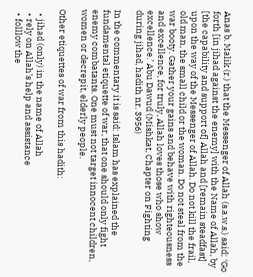Anas b. Malik (r.) that the Messenger of Allah (s.a.w.s.) said: ‘Go forth [in jihad against the enemy] with the Name of Allah, by [the capability and support of] Allah and [remain steadfast] upon the way of the Messenger of Allah. Do not kill the frail, old man, the small child or the woman. Do not steal from the war booty. Gather your gains and behave with righteousness and excellence, for truly, Allah loves those who show excellence.’ Abu Dawud (Mishkat, Chapter on Fighting during jihad, hadith nr. 3956)

In the commentary it is said: Islam has explained the fundamental etiquette of war, that one should only fight enemy combatants. One must not target innocent children, women or decrepit, elderly people.

Other etiquettes of war from this hadith:

  • jihad (only) in the name of Allah
  • rely on Allah’s help and assistance
  • folllow the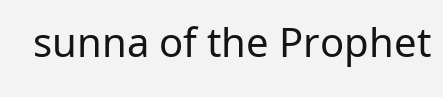sunna of the Prophet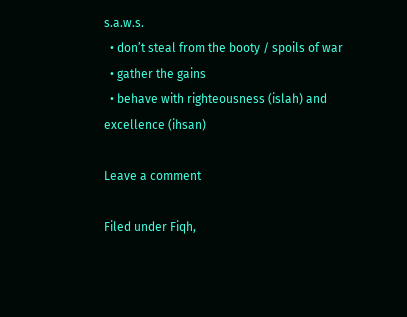s.a.w.s.
  • don’t steal from the booty / spoils of war
  • gather the gains
  • behave with righteousness (islah) and excellence (ihsan)

Leave a comment

Filed under Fiqh,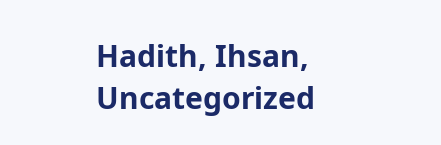Hadith, Ihsan, Uncategorized